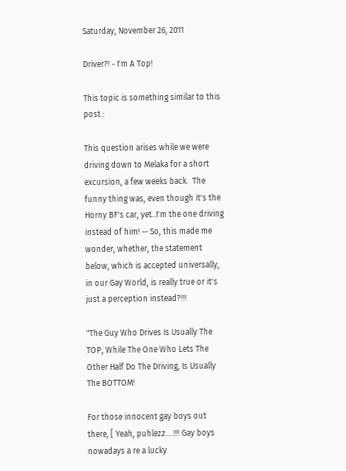Saturday, November 26, 2011

Driver?! - I'm A Top!

This topic is something similar to this post :

This question arises while we were driving down to Melaka for a short excursion, a few weeks back.  The funny thing was, even though it's the Horny BF's car, yet..I'm the one driving instead of him! -- So, this made me wonder, whether, the statement below, which is accepted universally, in our Gay World, is really true or it's just a perception instead?!!!

"The Guy Who Drives Is Usually The TOP, While The One Who Lets The Other Half Do The Driving, Is Usually The BOTTOM!

For those innocent gay boys out there, [ Yeah, puhlezz....!!! Gay boys nowadays a re a lucky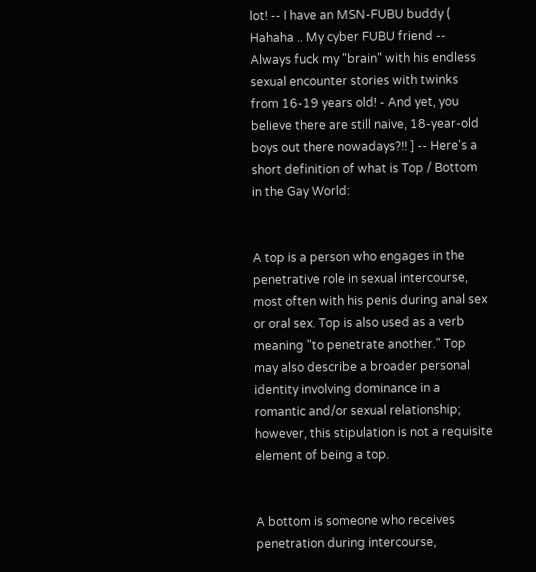lot! -- I have an MSN-FUBU buddy ( Hahaha .. My cyber FUBU friend -- Always fuck my "brain" with his endless sexual encounter stories with twinks from 16-19 years old! - And yet, you believe there are still naive, 18-year-old boys out there nowadays?!! ] -- Here's a short definition of what is Top / Bottom in the Gay World:


A top is a person who engages in the penetrative role in sexual intercourse, most often with his penis during anal sex or oral sex. Top is also used as a verb meaning "to penetrate another." Top may also describe a broader personal identity involving dominance in a romantic and/or sexual relationship; however, this stipulation is not a requisite element of being a top.


A bottom is someone who receives penetration during intercourse,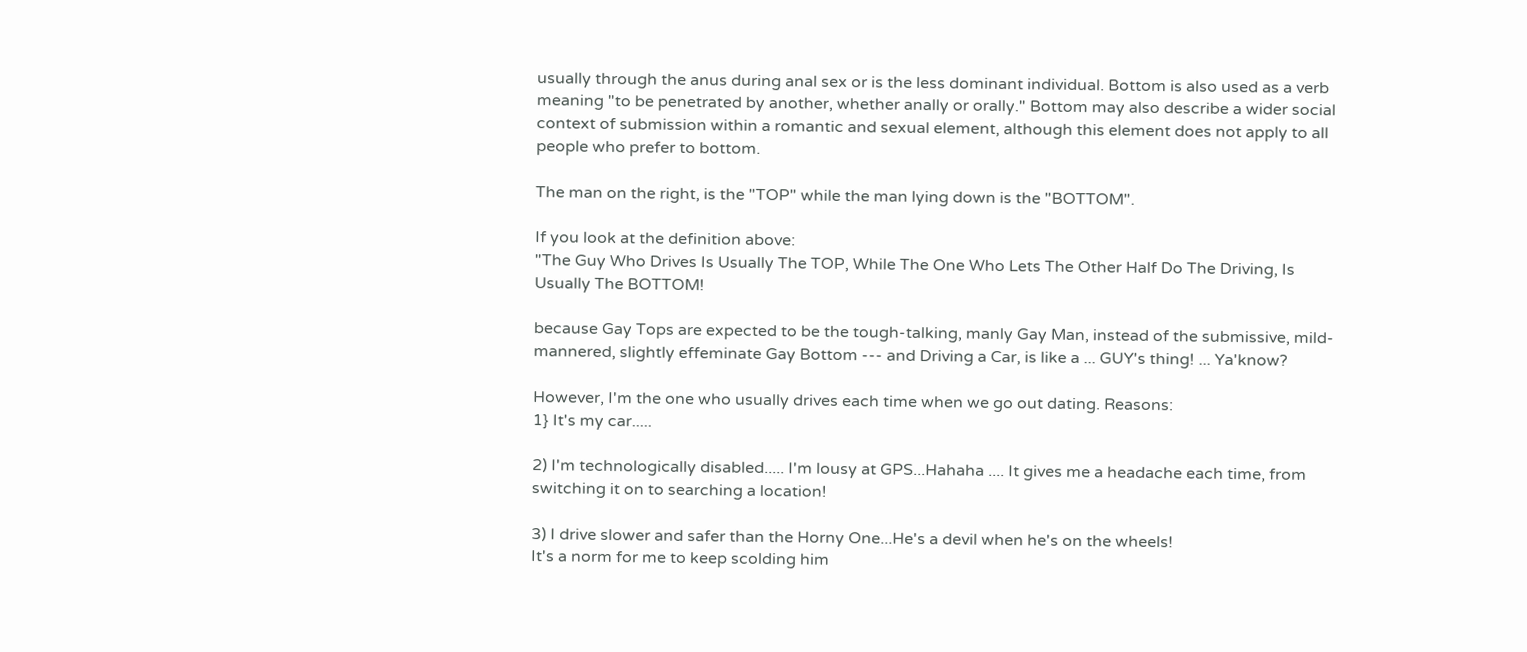usually through the anus during anal sex or is the less dominant individual. Bottom is also used as a verb meaning "to be penetrated by another, whether anally or orally." Bottom may also describe a wider social context of submission within a romantic and sexual element, although this element does not apply to all people who prefer to bottom.

The man on the right, is the "TOP" while the man lying down is the "BOTTOM".

If you look at the definition above:
"The Guy Who Drives Is Usually The TOP, While The One Who Lets The Other Half Do The Driving, Is Usually The BOTTOM!

because Gay Tops are expected to be the tough-talking, manly Gay Man, instead of the submissive, mild-mannered, slightly effeminate Gay Bottom --- and Driving a Car, is like a ... GUY's thing! ... Ya'know?

However, I'm the one who usually drives each time when we go out dating. Reasons:
1} It's my car.....

2) I'm technologically disabled..... I'm lousy at GPS...Hahaha .... It gives me a headache each time, from switching it on to searching a location!

3) I drive slower and safer than the Horny One...He's a devil when he's on the wheels!
It's a norm for me to keep scolding him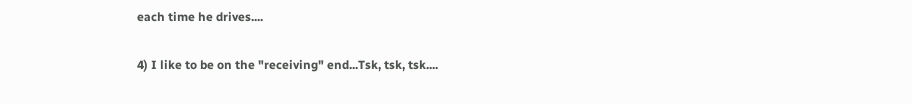each time he drives....

4) I like to be on the "receiving" end...Tsk, tsk, tsk....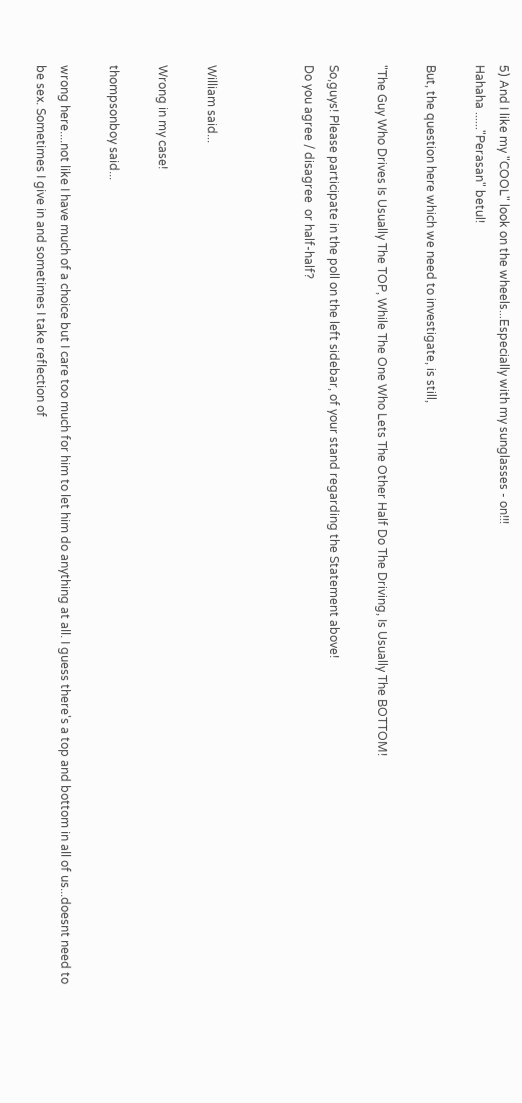5) And I like my "COOL" look on the wheels...Especially with my sunglasses - on!!!
Hahaha ......"Perasan" betul!

But, the question here which we need to investigate, is still,

"The Guy Who Drives Is Usually The TOP, While The One Who Lets The Other Half Do The Driving, Is Usually The BOTTOM!

So,guys! Please participate in the poll on the left sidebar, of your stand regarding the Statement above!
Do you agree / disagree  or half-half?



William said...

Wrong in my case!

thompsonboy said...

wrong here....not like I have much of a choice but I care too much for him to let him do anything at all. I guess there's a top and bottom in all of us...doesnt need to be sex. Sometimes I give in and sometimes I take reflection of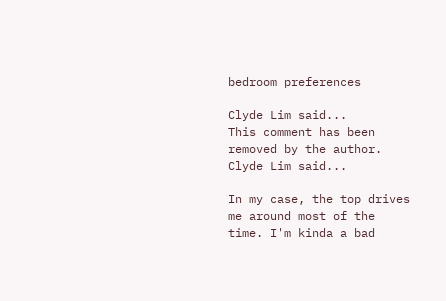bedroom preferences

Clyde Lim said...
This comment has been removed by the author.
Clyde Lim said...

In my case, the top drives me around most of the time. I'm kinda a bad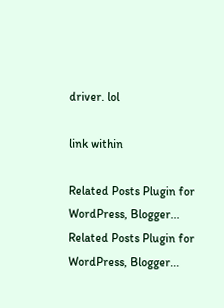driver. lol

link within

Related Posts Plugin for WordPress, Blogger...
Related Posts Plugin for WordPress, Blogger...